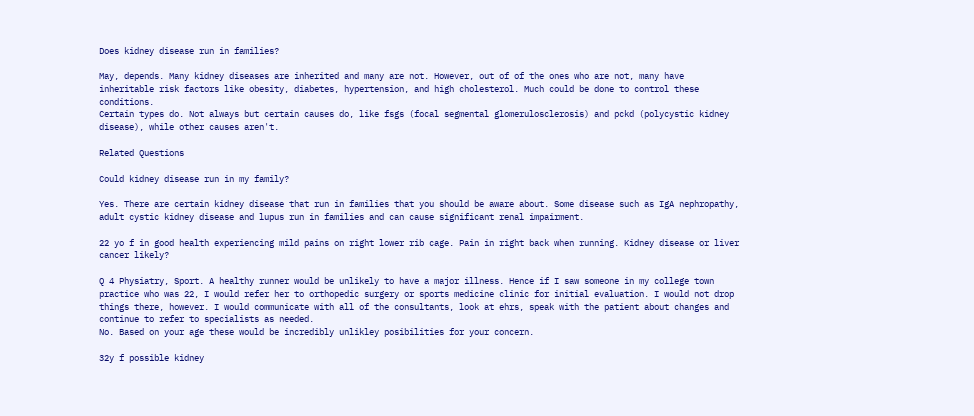Does kidney disease run in families?

May, depends. Many kidney diseases are inherited and many are not. However, out of of the ones who are not, many have inheritable risk factors like obesity, diabetes, hypertension, and high cholesterol. Much could be done to control these conditions.
Certain types do. Not always but certain causes do, like fsgs (focal segmental glomerulosclerosis) and pckd (polycystic kidney disease), while other causes aren't.

Related Questions

Could kidney disease run in my family?

Yes. There are certain kidney disease that run in families that you should be aware about. Some disease such as IgA nephropathy, adult cystic kidney disease and lupus run in families and can cause significant renal impairment.

22 yo f in good health experiencing mild pains on right lower rib cage. Pain in right back when running. Kidney disease or liver cancer likely?

Q 4 Physiatry, Sport. A healthy runner would be unlikely to have a major illness. Hence if I saw someone in my college town practice who was 22, I would refer her to orthopedic surgery or sports medicine clinic for initial evaluation. I would not drop things there, however. I would communicate with all of the consultants, look at ehrs, speak with the patient about changes and continue to refer to specialists as needed.
No. Based on your age these would be incredibly unlikley posibilities for your concern.

32y f possible kidney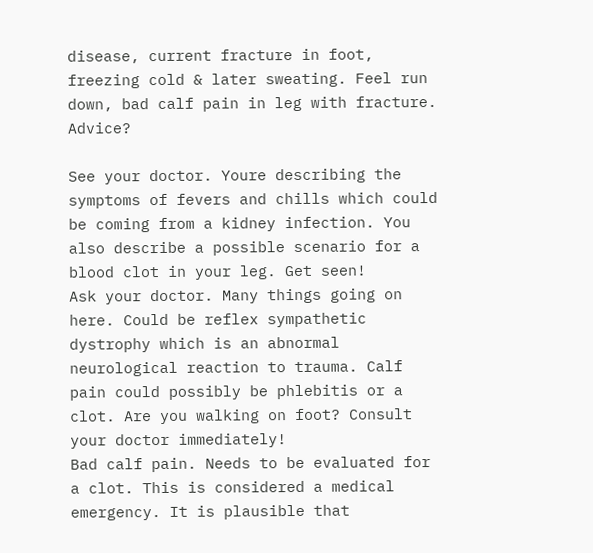disease, current fracture in foot, freezing cold & later sweating. Feel run down, bad calf pain in leg with fracture. Advice?

See your doctor. Youre describing the symptoms of fevers and chills which could be coming from a kidney infection. You also describe a possible scenario for a blood clot in your leg. Get seen!
Ask your doctor. Many things going on here. Could be reflex sympathetic dystrophy which is an abnormal neurological reaction to trauma. Calf pain could possibly be phlebitis or a clot. Are you walking on foot? Consult your doctor immediately!
Bad calf pain. Needs to be evaluated for a clot. This is considered a medical emergency. It is plausible that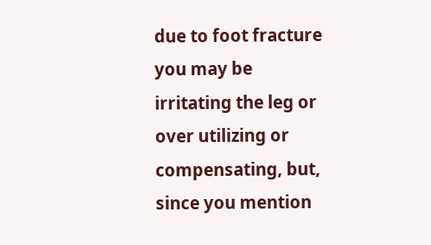due to foot fracture you may be irritating the leg or over utilizing or compensating, but, since you mention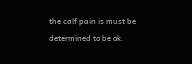the calf pain is must be determined to be ok.